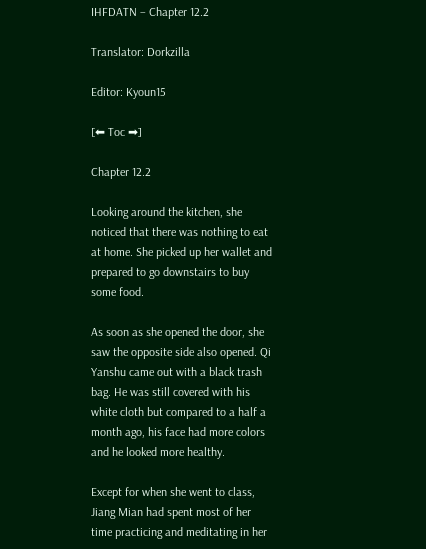IHFDATN – Chapter 12.2

Translator: Dorkzilla

Editor: Kyoun15

[⬅ Toc ➡]

Chapter 12.2

Looking around the kitchen, she noticed that there was nothing to eat at home. She picked up her wallet and prepared to go downstairs to buy some food.

As soon as she opened the door, she saw the opposite side also opened. Qi Yanshu came out with a black trash bag. He was still covered with his white cloth but compared to a half a month ago, his face had more colors and he looked more healthy.

Except for when she went to class, Jiang Mian had spent most of her time practicing and meditating in her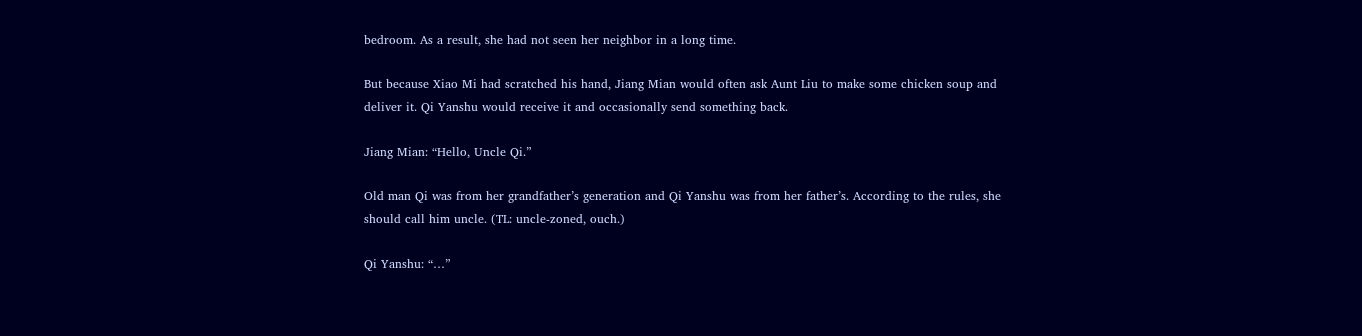bedroom. As a result, she had not seen her neighbor in a long time.

But because Xiao Mi had scratched his hand, Jiang Mian would often ask Aunt Liu to make some chicken soup and deliver it. Qi Yanshu would receive it and occasionally send something back.

Jiang Mian: “Hello, Uncle Qi.”

Old man Qi was from her grandfather’s generation and Qi Yanshu was from her father’s. According to the rules, she should call him uncle. (TL: uncle-zoned, ouch.)

Qi Yanshu: “…”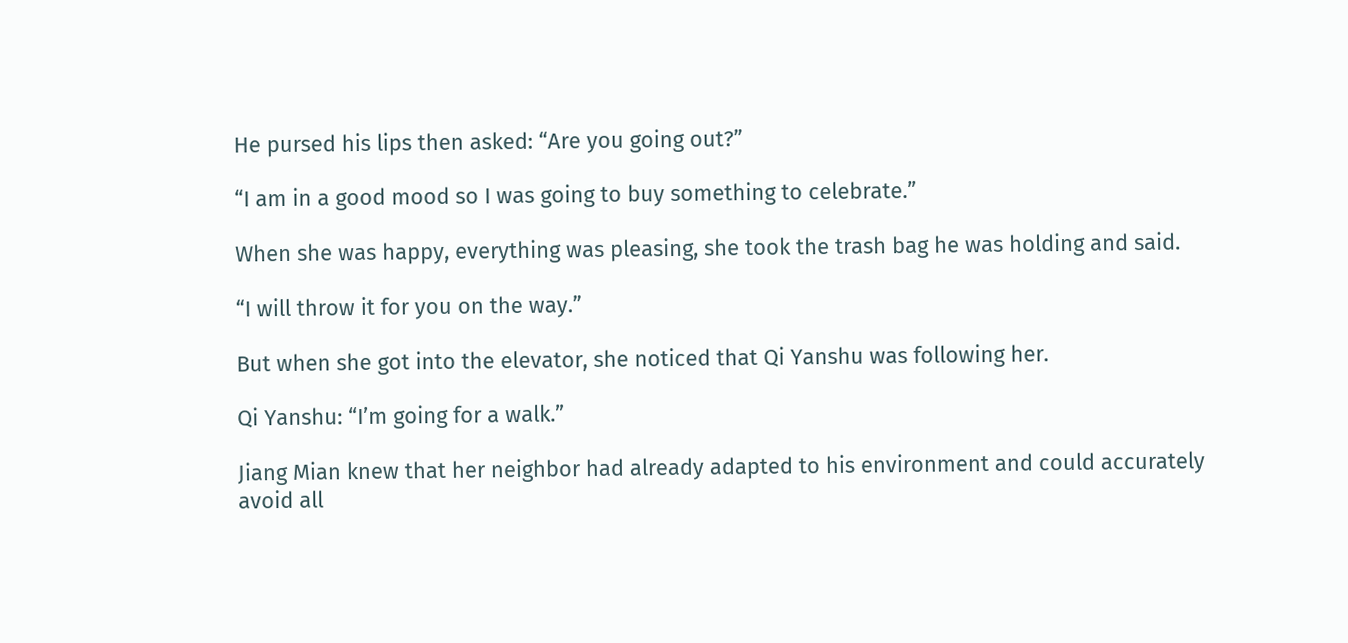He pursed his lips then asked: “Are you going out?”

“I am in a good mood so I was going to buy something to celebrate.”

When she was happy, everything was pleasing, she took the trash bag he was holding and said.

“I will throw it for you on the way.”

But when she got into the elevator, she noticed that Qi Yanshu was following her.

Qi Yanshu: “I’m going for a walk.”

Jiang Mian knew that her neighbor had already adapted to his environment and could accurately avoid all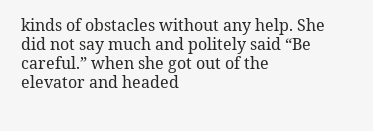kinds of obstacles without any help. She did not say much and politely said “Be careful.” when she got out of the elevator and headed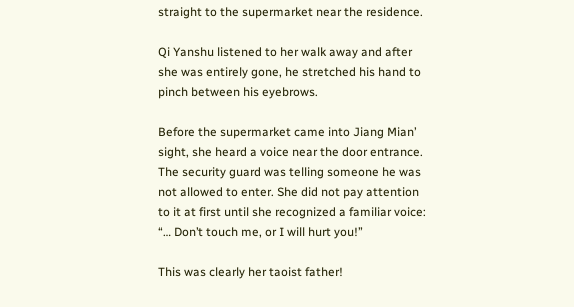straight to the supermarket near the residence.

Qi Yanshu listened to her walk away and after she was entirely gone, he stretched his hand to pinch between his eyebrows.

Before the supermarket came into Jiang Mian’ sight, she heard a voice near the door entrance. The security guard was telling someone he was not allowed to enter. She did not pay attention to it at first until she recognized a familiar voice: “… Don’t touch me, or I will hurt you!”

This was clearly her taoist father!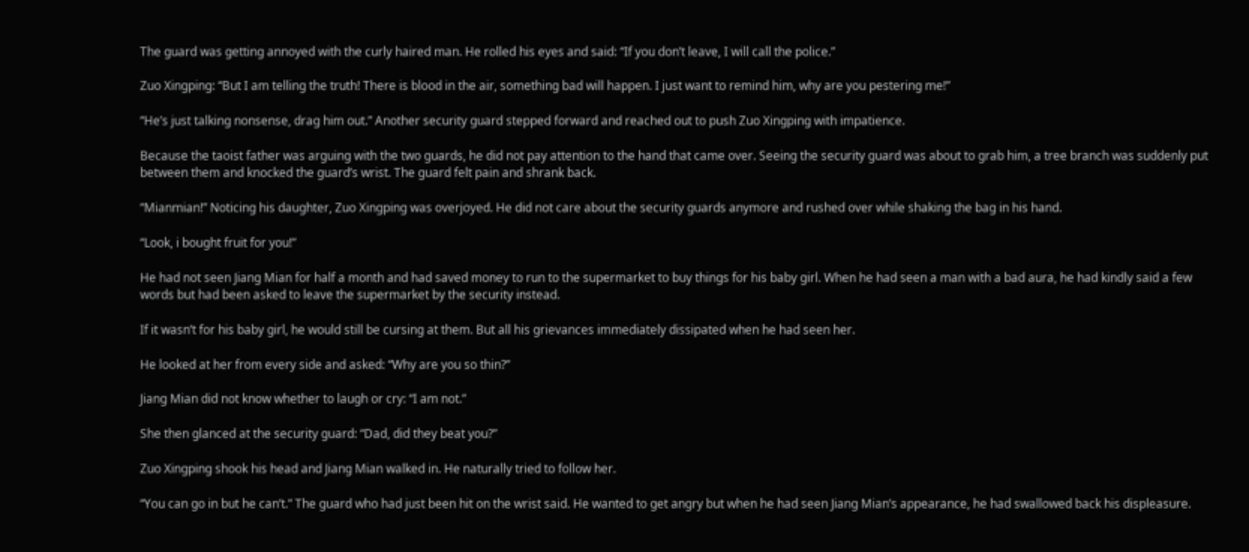The guard was getting annoyed with the curly haired man. He rolled his eyes and said: “If you don’t leave, I will call the police.”

Zuo Xingping: “But I am telling the truth! There is blood in the air, something bad will happen. I just want to remind him, why are you pestering me!”

“He’s just talking nonsense, drag him out.” Another security guard stepped forward and reached out to push Zuo Xingping with impatience.

Because the taoist father was arguing with the two guards, he did not pay attention to the hand that came over. Seeing the security guard was about to grab him, a tree branch was suddenly put between them and knocked the guard’s wrist. The guard felt pain and shrank back.

“Mianmian!” Noticing his daughter, Zuo Xingping was overjoyed. He did not care about the security guards anymore and rushed over while shaking the bag in his hand.

“Look, i bought fruit for you!”

He had not seen Jiang Mian for half a month and had saved money to run to the supermarket to buy things for his baby girl. When he had seen a man with a bad aura, he had kindly said a few words but had been asked to leave the supermarket by the security instead.

If it wasn’t for his baby girl, he would still be cursing at them. But all his grievances immediately dissipated when he had seen her.

He looked at her from every side and asked: “Why are you so thin?”

Jiang Mian did not know whether to laugh or cry: “I am not.”

She then glanced at the security guard: “Dad, did they beat you?”

Zuo Xingping shook his head and Jiang Mian walked in. He naturally tried to follow her.

“You can go in but he can’t.” The guard who had just been hit on the wrist said. He wanted to get angry but when he had seen Jiang Mian’s appearance, he had swallowed back his displeasure.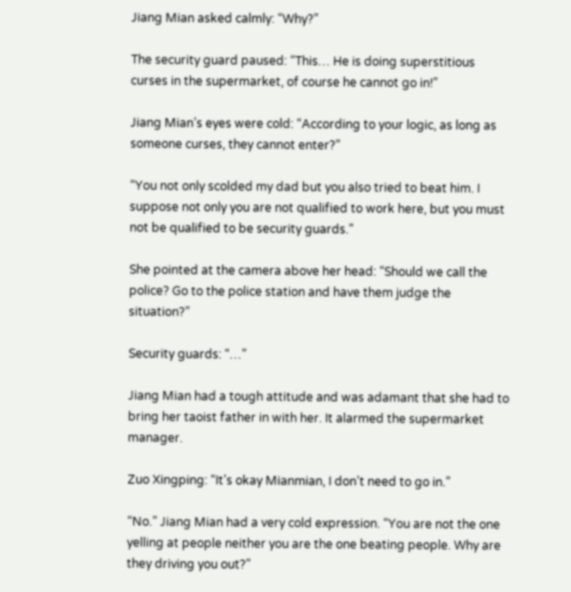Jiang Mian asked calmly: “Why?”

The security guard paused: “This… He is doing superstitious curses in the supermarket, of course he cannot go in!”

Jiang Mian’s eyes were cold: “According to your logic, as long as someone curses, they cannot enter?”

“You not only scolded my dad but you also tried to beat him. I suppose not only you are not qualified to work here, but you must not be qualified to be security guards.”

She pointed at the camera above her head: “Should we call the police? Go to the police station and have them judge the situation?”

Security guards: “…”

Jiang Mian had a tough attitude and was adamant that she had to bring her taoist father in with her. It alarmed the supermarket manager.

Zuo Xingping: “It’s okay Mianmian, I don’t need to go in.”

“No.” Jiang Mian had a very cold expression. “You are not the one yelling at people neither you are the one beating people. Why are they driving you out?”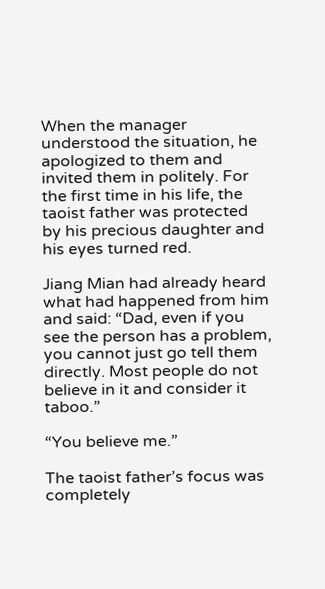When the manager understood the situation, he apologized to them and invited them in politely. For the first time in his life, the taoist father was protected by his precious daughter and his eyes turned red.

Jiang Mian had already heard what had happened from him and said: “Dad, even if you see the person has a problem, you cannot just go tell them directly. Most people do not believe in it and consider it taboo.”

“You believe me.”

The taoist father’s focus was completely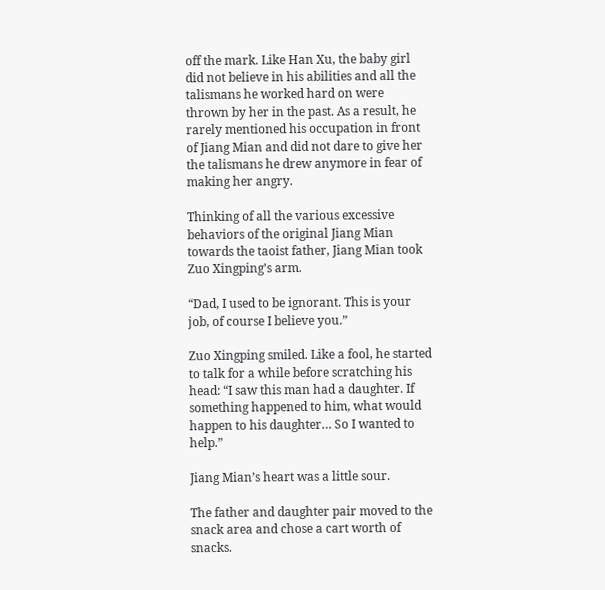off the mark. Like Han Xu, the baby girl did not believe in his abilities and all the talismans he worked hard on were thrown by her in the past. As a result, he rarely mentioned his occupation in front of Jiang Mian and did not dare to give her the talismans he drew anymore in fear of making her angry.

Thinking of all the various excessive behaviors of the original Jiang Mian towards the taoist father, Jiang Mian took Zuo Xingping’s arm.

“Dad, I used to be ignorant. This is your job, of course I believe you.”

Zuo Xingping smiled. Like a fool, he started to talk for a while before scratching his head: “I saw this man had a daughter. If something happened to him, what would happen to his daughter… So I wanted to help.”

Jiang Mian’s heart was a little sour.

The father and daughter pair moved to the snack area and chose a cart worth of snacks.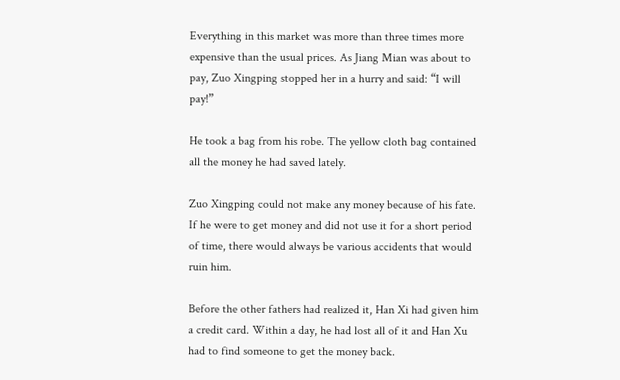Everything in this market was more than three times more expensive than the usual prices. As Jiang Mian was about to pay, Zuo Xingping stopped her in a hurry and said: “I will pay!”

He took a bag from his robe. The yellow cloth bag contained all the money he had saved lately.

Zuo Xingping could not make any money because of his fate. If he were to get money and did not use it for a short period of time, there would always be various accidents that would ruin him.

Before the other fathers had realized it, Han Xi had given him a credit card. Within a day, he had lost all of it and Han Xu had to find someone to get the money back.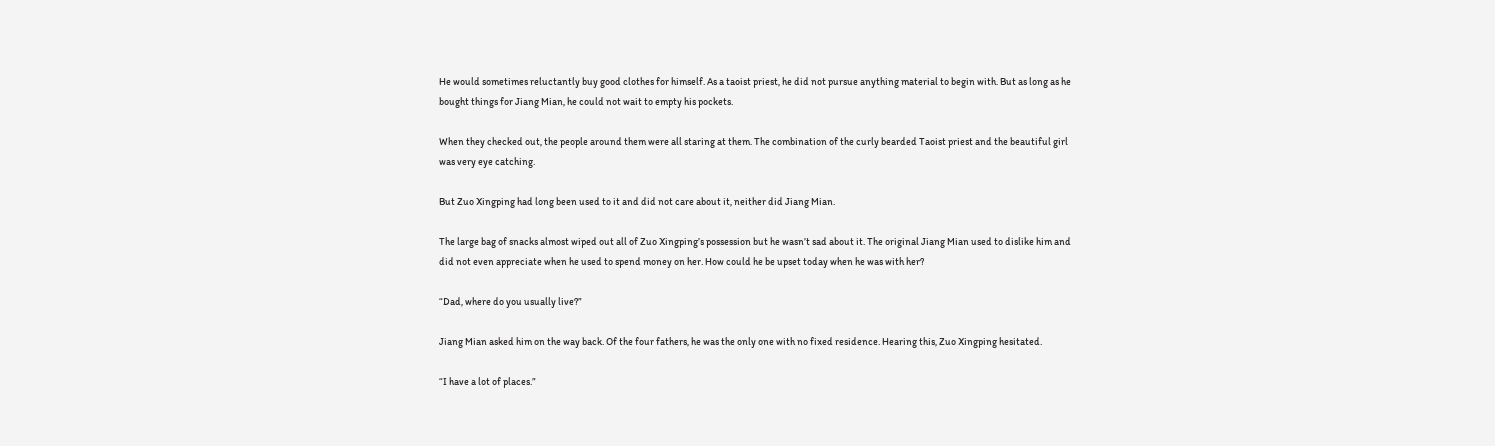He would sometimes reluctantly buy good clothes for himself. As a taoist priest, he did not pursue anything material to begin with. But as long as he bought things for Jiang Mian, he could not wait to empty his pockets.

When they checked out, the people around them were all staring at them. The combination of the curly bearded Taoist priest and the beautiful girl was very eye catching.

But Zuo Xingping had long been used to it and did not care about it, neither did Jiang Mian.

The large bag of snacks almost wiped out all of Zuo Xingping’s possession but he wasn’t sad about it. The original Jiang Mian used to dislike him and did not even appreciate when he used to spend money on her. How could he be upset today when he was with her?

“Dad, where do you usually live?”

Jiang Mian asked him on the way back. Of the four fathers, he was the only one with no fixed residence. Hearing this, Zuo Xingping hesitated.

“I have a lot of places.”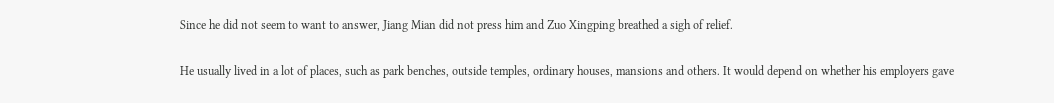Since he did not seem to want to answer, Jiang Mian did not press him and Zuo Xingping breathed a sigh of relief.

He usually lived in a lot of places, such as park benches, outside temples, ordinary houses, mansions and others. It would depend on whether his employers gave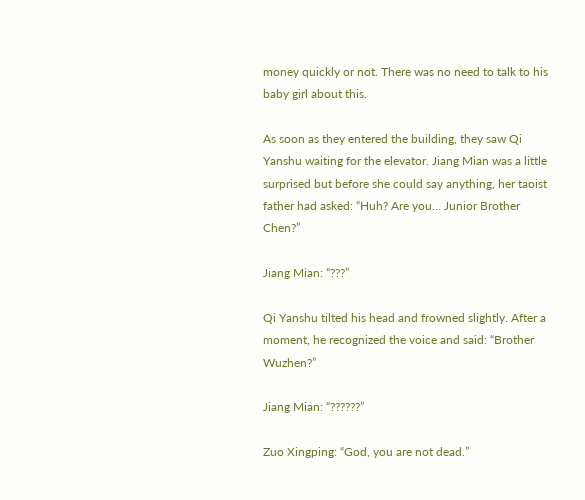money quickly or not. There was no need to talk to his baby girl about this.

As soon as they entered the building, they saw Qi Yanshu waiting for the elevator. Jiang Mian was a little surprised but before she could say anything, her taoist father had asked: “Huh? Are you… Junior Brother Chen?”

Jiang Mian: “???”

Qi Yanshu tilted his head and frowned slightly. After a moment, he recognized the voice and said: “Brother Wuzhen?”

Jiang Mian: “??????”

Zuo Xingping: “God, you are not dead.”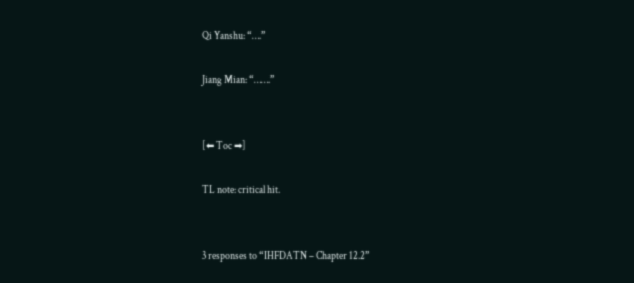Qi Yanshu: “….”

Jiang Mian: “…….”


[⬅ Toc ➡]

TL note: critical hit.


3 responses to “IHFDATN – Chapter 12.2”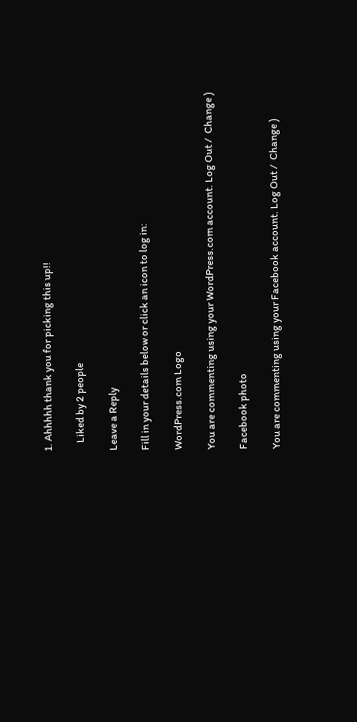1. Ahhhhh thank you for picking this up!!

    Liked by 2 people

Leave a Reply

Fill in your details below or click an icon to log in:

WordPress.com Logo

You are commenting using your WordPress.com account. Log Out /  Change )

Facebook photo

You are commenting using your Facebook account. Log Out /  Change )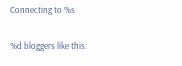Connecting to %s

%d bloggers like this: